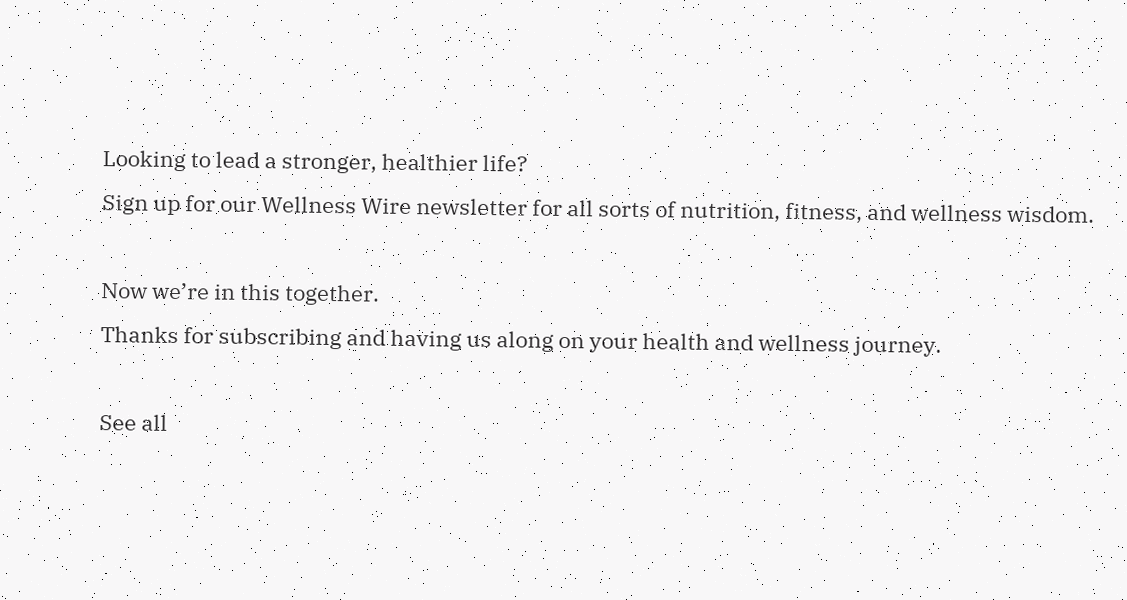Looking to lead a stronger, healthier life?
Sign up for our Wellness Wire newsletter for all sorts of nutrition, fitness, and wellness wisdom.

Now we’re in this together.
Thanks for subscribing and having us along on your health and wellness journey.

See all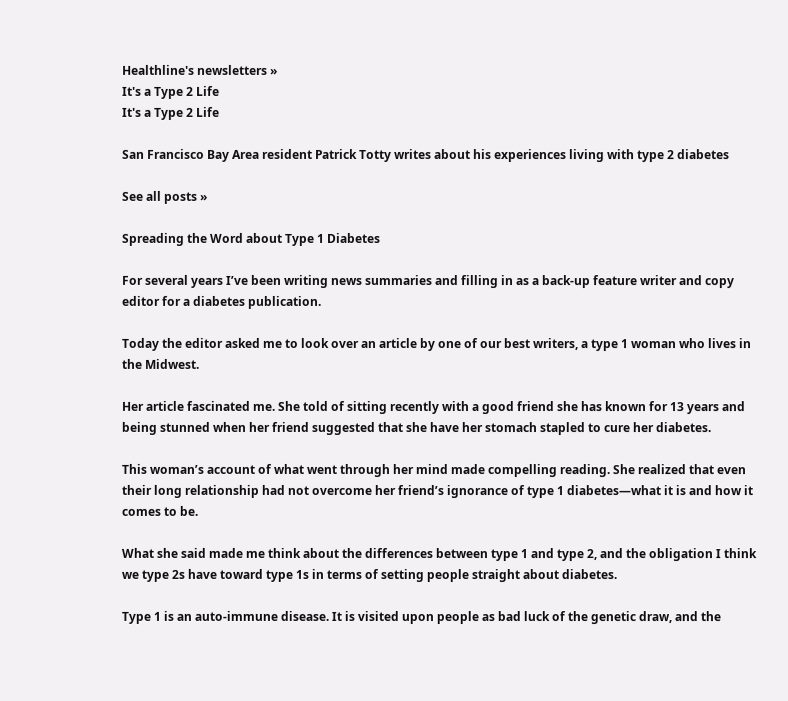Healthline's newsletters »
It's a Type 2 Life
It's a Type 2 Life

San Francisco Bay Area resident Patrick Totty writes about his experiences living with type 2 diabetes

See all posts »

Spreading the Word about Type 1 Diabetes

For several years I’ve been writing news summaries and filling in as a back-up feature writer and copy editor for a diabetes publication.

Today the editor asked me to look over an article by one of our best writers, a type 1 woman who lives in the Midwest.

Her article fascinated me. She told of sitting recently with a good friend she has known for 13 years and being stunned when her friend suggested that she have her stomach stapled to cure her diabetes.

This woman’s account of what went through her mind made compelling reading. She realized that even their long relationship had not overcome her friend’s ignorance of type 1 diabetes—what it is and how it comes to be.

What she said made me think about the differences between type 1 and type 2, and the obligation I think we type 2s have toward type 1s in terms of setting people straight about diabetes.

Type 1 is an auto-immune disease. It is visited upon people as bad luck of the genetic draw, and the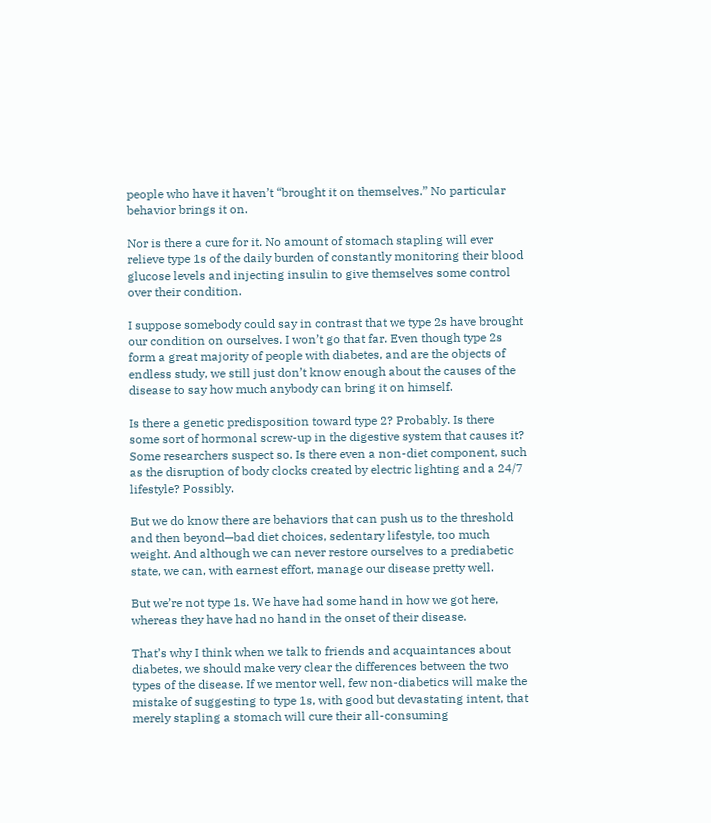people who have it haven’t “brought it on themselves.” No particular behavior brings it on.

Nor is there a cure for it. No amount of stomach stapling will ever relieve type 1s of the daily burden of constantly monitoring their blood glucose levels and injecting insulin to give themselves some control over their condition.

I suppose somebody could say in contrast that we type 2s have brought our condition on ourselves. I won’t go that far. Even though type 2s form a great majority of people with diabetes, and are the objects of endless study, we still just don’t know enough about the causes of the disease to say how much anybody can bring it on himself.

Is there a genetic predisposition toward type 2? Probably. Is there some sort of hormonal screw-up in the digestive system that causes it? Some researchers suspect so. Is there even a non-diet component, such as the disruption of body clocks created by electric lighting and a 24/7 lifestyle? Possibly.

But we do know there are behaviors that can push us to the threshold and then beyond—bad diet choices, sedentary lifestyle, too much weight. And although we can never restore ourselves to a prediabetic state, we can, with earnest effort, manage our disease pretty well.

But we’re not type 1s. We have had some hand in how we got here, whereas they have had no hand in the onset of their disease.

That’s why I think when we talk to friends and acquaintances about diabetes, we should make very clear the differences between the two types of the disease. If we mentor well, few non-diabetics will make the mistake of suggesting to type 1s, with good but devastating intent, that merely stapling a stomach will cure their all-consuming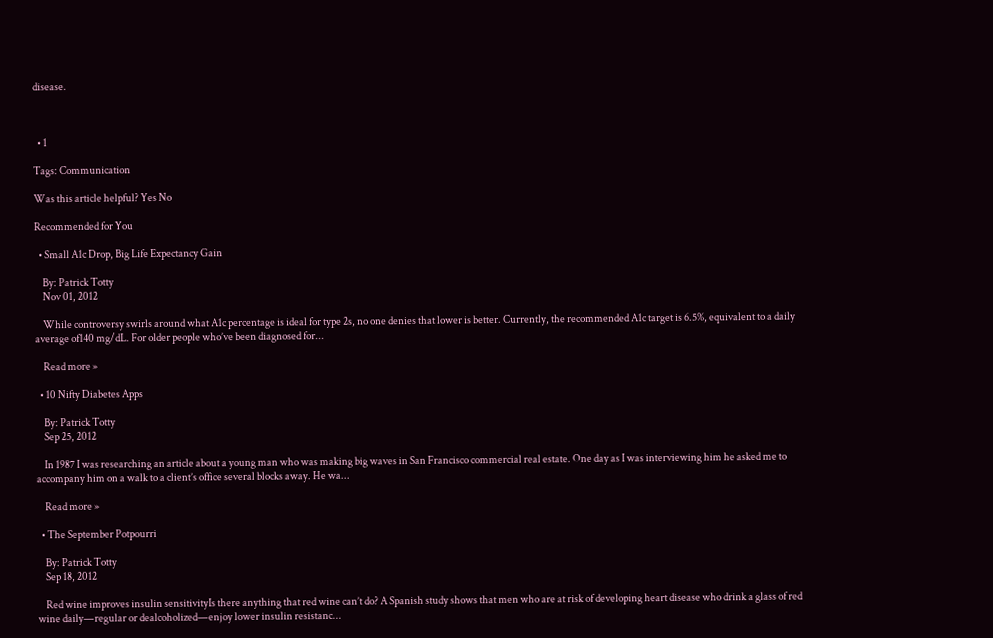disease.



  • 1

Tags: Communication

Was this article helpful? Yes No

Recommended for You

  • Small A1c Drop, Big Life Expectancy Gain

    By: Patrick Totty
    Nov 01, 2012

    While controversy swirls around what A1c percentage is ideal for type 2s, no one denies that lower is better. Currently, the recommended A1c target is 6.5%, equivalent to a daily average of140 mg/dL. For older people who’ve been diagnosed for...

    Read more »

  • 10 Nifty Diabetes Apps

    By: Patrick Totty
    Sep 25, 2012

    In 1987 I was researching an article about a young man who was making big waves in San Francisco commercial real estate. One day as I was interviewing him he asked me to accompany him on a walk to a client’s office several blocks away. He wa...

    Read more »

  • The September Potpourri

    By: Patrick Totty
    Sep 18, 2012

    Red wine improves insulin sensitivityIs there anything that red wine can’t do? A Spanish study shows that men who are at risk of developing heart disease who drink a glass of red wine daily—regular or dealcoholized—enjoy lower insulin resistanc...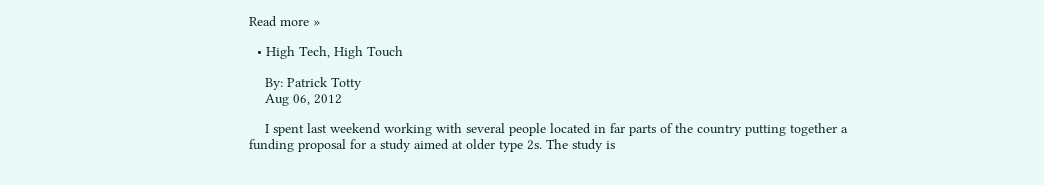Read more »

  • High Tech, High Touch

    By: Patrick Totty
    Aug 06, 2012

    I spent last weekend working with several people located in far parts of the country putting together a funding proposal for a study aimed at older type 2s. The study is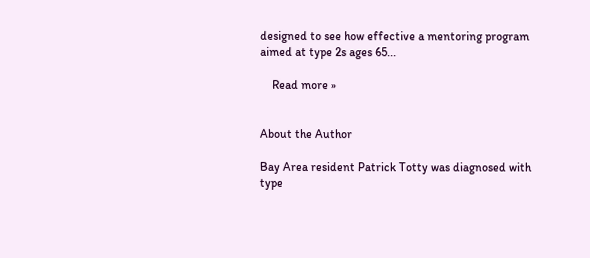designed to see how effective a mentoring program aimed at type 2s ages 65...

    Read more »


About the Author

Bay Area resident Patrick Totty was diagnosed with type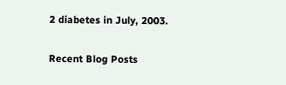2 diabetes in July, 2003.

Recent Blog Posts